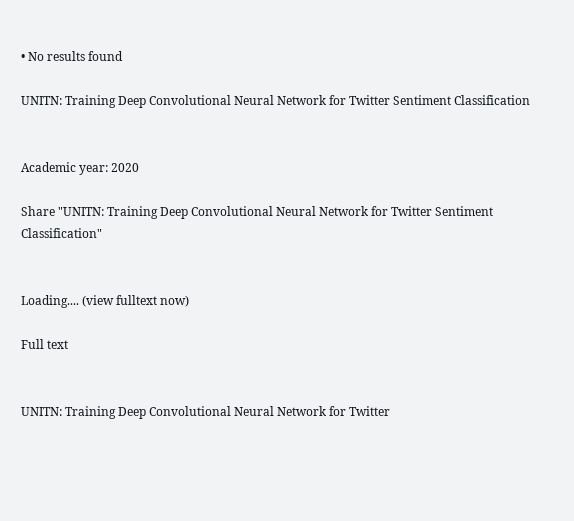• No results found

UNITN: Training Deep Convolutional Neural Network for Twitter Sentiment Classification


Academic year: 2020

Share "UNITN: Training Deep Convolutional Neural Network for Twitter Sentiment Classification"


Loading.... (view fulltext now)

Full text


UNITN: Training Deep Convolutional Neural Network for Twitter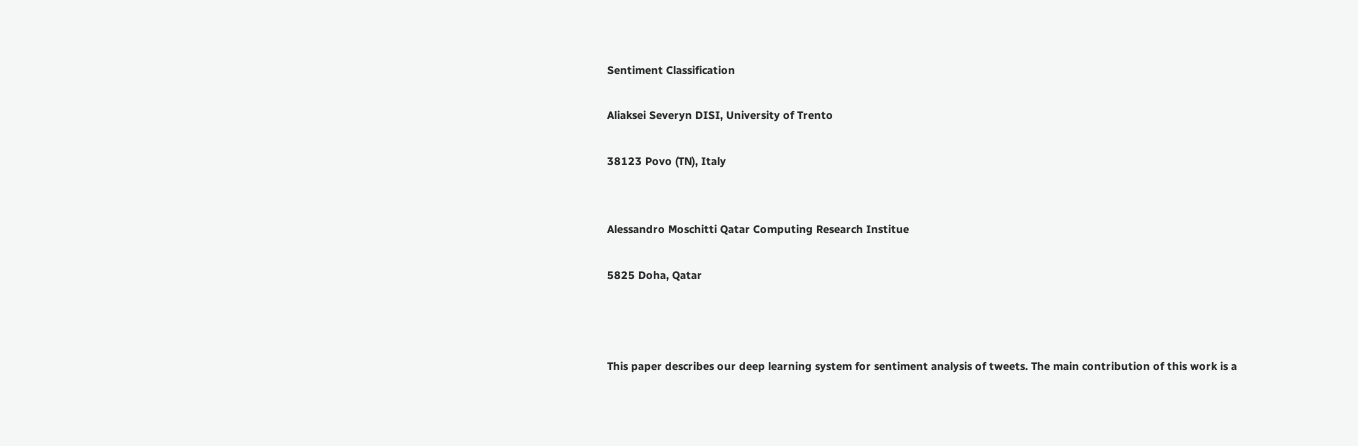Sentiment Classification

Aliaksei Severyn DISI, University of Trento

38123 Povo (TN), Italy


Alessandro Moschitti Qatar Computing Research Institue

5825 Doha, Qatar



This paper describes our deep learning system for sentiment analysis of tweets. The main contribution of this work is a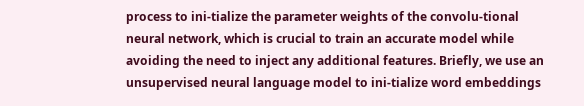process to ini-tialize the parameter weights of the convolu-tional neural network, which is crucial to train an accurate model while avoiding the need to inject any additional features. Briefly, we use an unsupervised neural language model to ini-tialize word embeddings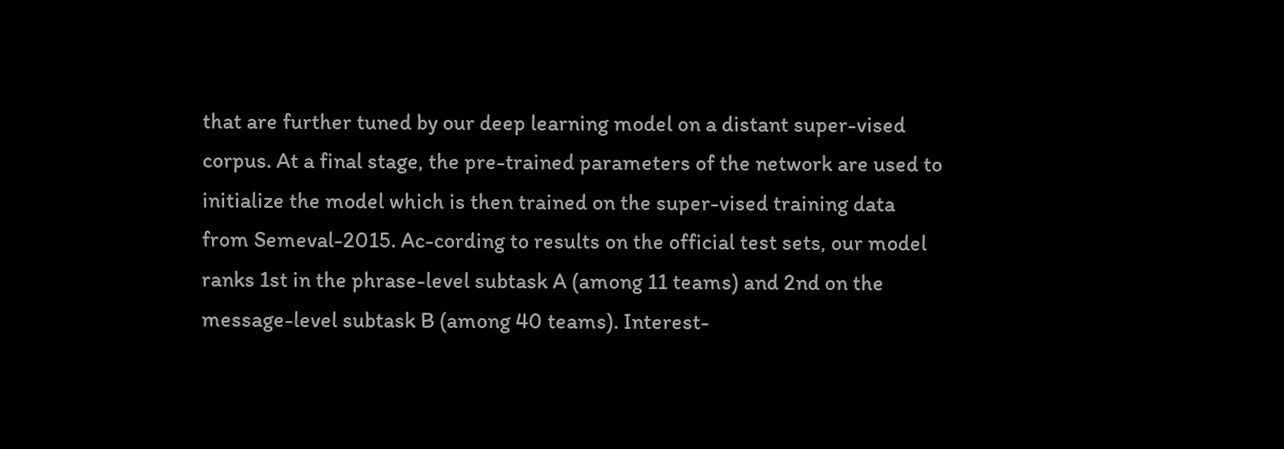that are further tuned by our deep learning model on a distant super-vised corpus. At a final stage, the pre-trained parameters of the network are used to initialize the model which is then trained on the super-vised training data from Semeval-2015. Ac-cording to results on the official test sets, our model ranks 1st in the phrase-level subtask A (among 11 teams) and 2nd on the message-level subtask B (among 40 teams). Interest-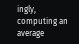ingly, computing an average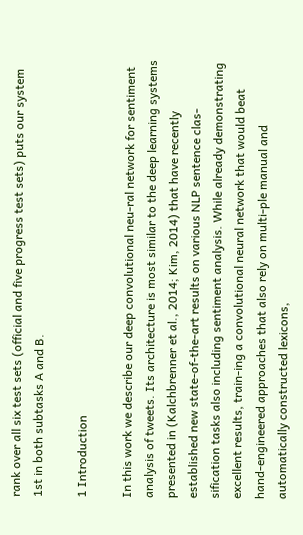rank over all six test sets (official and five progress test sets) puts our system 1st in both subtasks A and B.

1 Introduction

In this work we describe our deep convolutional neu-ral network for sentiment analysis of tweets. Its architecture is most similar to the deep learning systems presented in (Kalchbrenner et al., 2014; Kim, 2014) that have recently established new state-of-the-art results on various NLP sentence clas-sification tasks also including sentiment analysis. While already demonstrating excellent results, train-ing a convolutional neural network that would beat hand-engineered approaches that also rely on multi-ple manual and automatically constructed lexicons,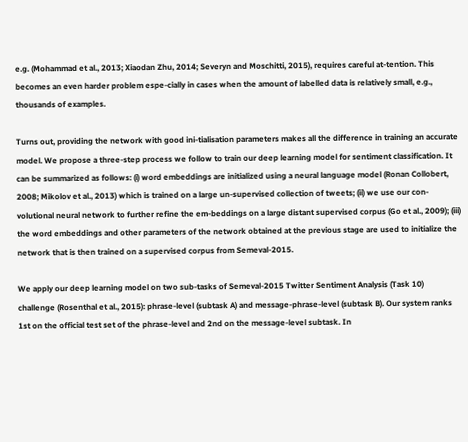e.g. (Mohammad et al., 2013; Xiaodan Zhu, 2014; Severyn and Moschitti, 2015), requires careful at-tention. This becomes an even harder problem espe-cially in cases when the amount of labelled data is relatively small, e.g., thousands of examples.

Turns out, providing the network with good ini-tialisation parameters makes all the difference in training an accurate model. We propose a three-step process we follow to train our deep learning model for sentiment classification. It can be summarized as follows: (i) word embeddings are initialized using a neural language model (Ronan Collobert, 2008; Mikolov et al., 2013) which is trained on a large un-supervised collection of tweets; (ii) we use our con-volutional neural network to further refine the em-beddings on a large distant supervised corpus (Go et al., 2009); (iii) the word embeddings and other parameters of the network obtained at the previous stage are used to initialize the network that is then trained on a supervised corpus from Semeval-2015.

We apply our deep learning model on two sub-tasks of Semeval-2015 Twitter Sentiment Analysis (Task 10) challenge (Rosenthal et al., 2015): phrase-level (subtask A) and message-phrase-level (subtask B). Our system ranks 1st on the official test set of the phrase-level and 2nd on the message-level subtask. In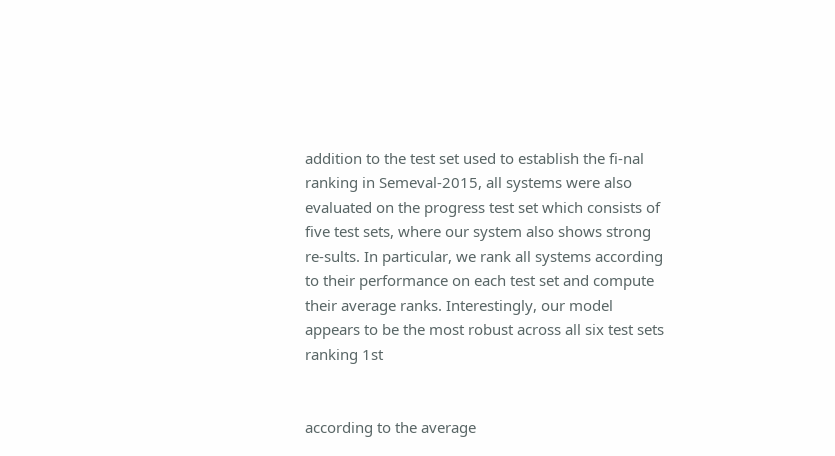addition to the test set used to establish the fi-nal ranking in Semeval-2015, all systems were also evaluated on the progress test set which consists of five test sets, where our system also shows strong re-sults. In particular, we rank all systems according to their performance on each test set and compute their average ranks. Interestingly, our model appears to be the most robust across all six test sets ranking 1st


according to the average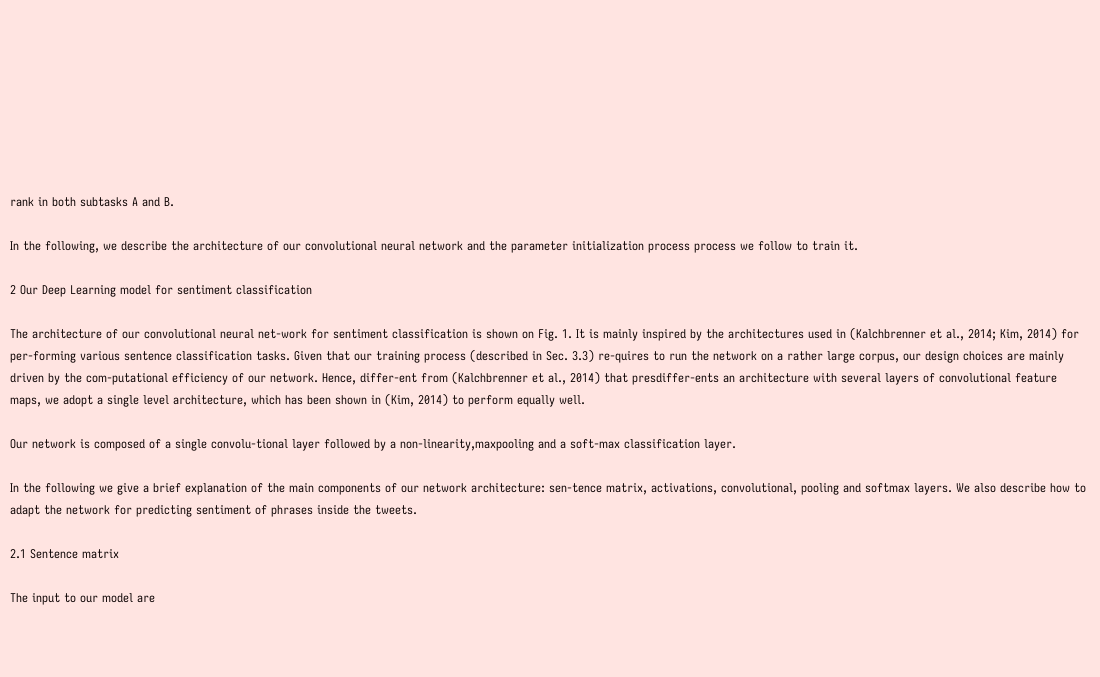rank in both subtasks A and B.

In the following, we describe the architecture of our convolutional neural network and the parameter initialization process process we follow to train it.

2 Our Deep Learning model for sentiment classification

The architecture of our convolutional neural net-work for sentiment classification is shown on Fig. 1. It is mainly inspired by the architectures used in (Kalchbrenner et al., 2014; Kim, 2014) for per-forming various sentence classification tasks. Given that our training process (described in Sec. 3.3) re-quires to run the network on a rather large corpus, our design choices are mainly driven by the com-putational efficiency of our network. Hence, differ-ent from (Kalchbrenner et al., 2014) that presdiffer-ents an architecture with several layers of convolutional feature maps, we adopt a single level architecture, which has been shown in (Kim, 2014) to perform equally well.

Our network is composed of a single convolu-tional layer followed by a non-linearity,maxpooling and a soft-max classification layer.

In the following we give a brief explanation of the main components of our network architecture: sen-tence matrix, activations, convolutional, pooling and softmax layers. We also describe how to adapt the network for predicting sentiment of phrases inside the tweets.

2.1 Sentence matrix

The input to our model are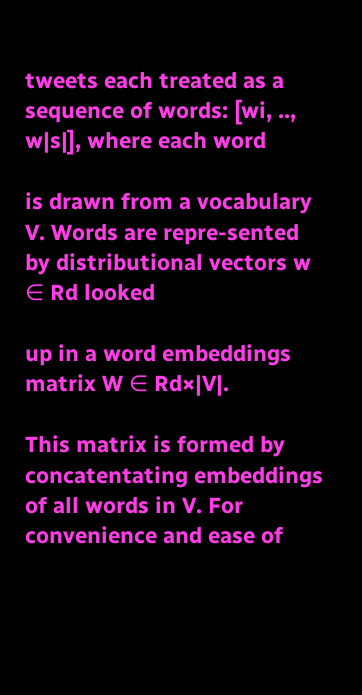tweets each treated as a sequence of words: [wi, .., w|s|], where each word

is drawn from a vocabulary V. Words are repre-sented by distributional vectors w ∈ Rd looked

up in a word embeddings matrix W ∈ Rd×|V|.

This matrix is formed by concatentating embeddings of all words in V. For convenience and ease of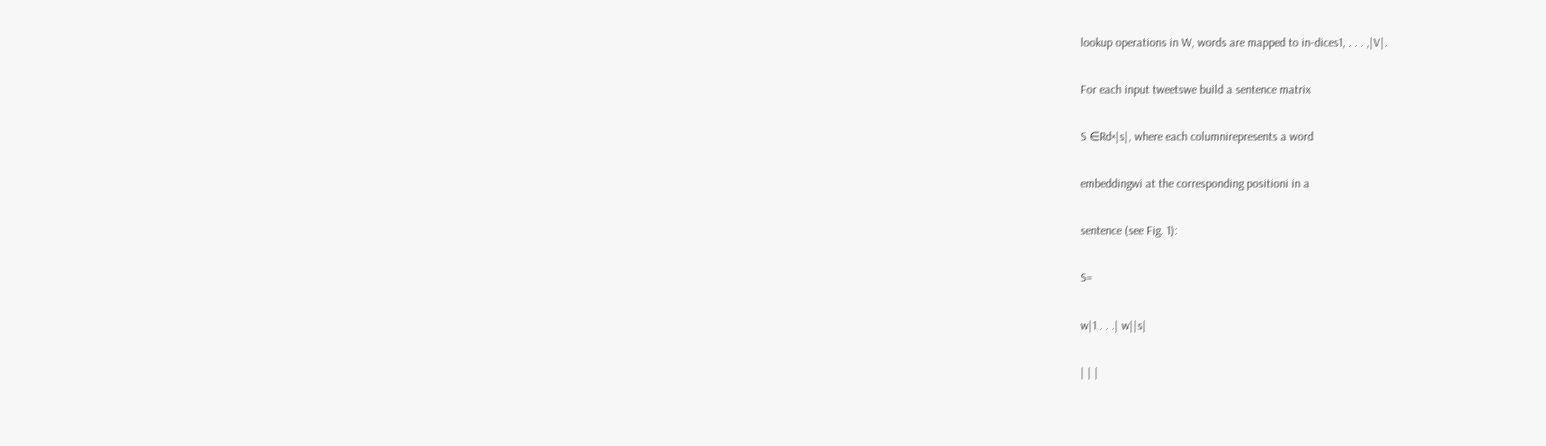lookup operations in W, words are mapped to in-dices1, . . . ,|V|.

For each input tweetswe build a sentence matrix

S ∈Rd×|s|, where each columnirepresents a word

embeddingwi at the corresponding positioni in a

sentence (see Fig. 1):

S=

w|1 . . .| w||s|

| | |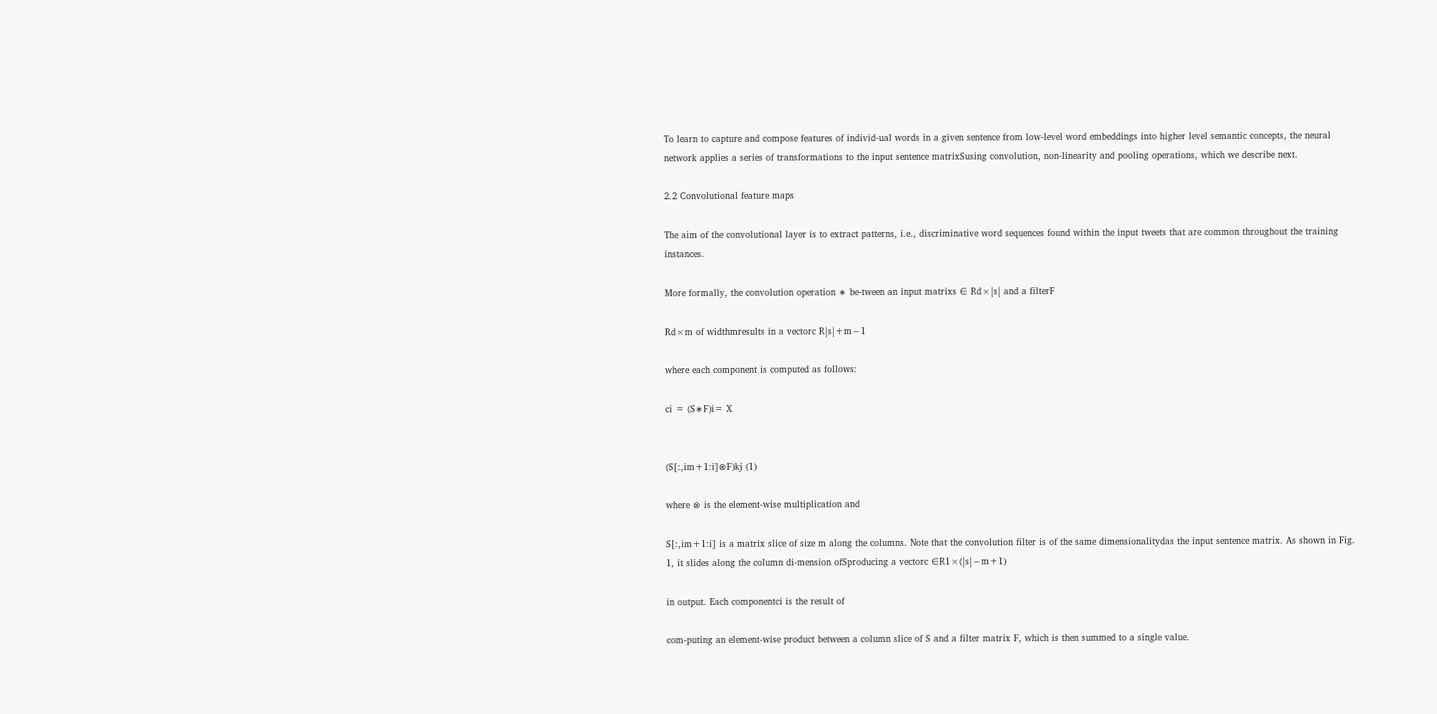To learn to capture and compose features of individ-ual words in a given sentence from low-level word embeddings into higher level semantic concepts, the neural network applies a series of transformations to the input sentence matrixSusing convolution, non-linearity and pooling operations, which we describe next.

2.2 Convolutional feature maps

The aim of the convolutional layer is to extract patterns, i.e., discriminative word sequences found within the input tweets that are common throughout the training instances.

More formally, the convolution operation ∗ be-tween an input matrixs ∈ Rd×|s| and a filterF

Rd×m of widthmresults in a vectorc R|s|+m−1

where each component is computed as follows:

ci = (S∗F)i= X


(S[:,im+1:i]⊗F)kj (1)

where ⊗ is the element-wise multiplication and

S[:,im+1:i] is a matrix slice of size m along the columns. Note that the convolution filter is of the same dimensionalitydas the input sentence matrix. As shown in Fig. 1, it slides along the column di-mension ofSproducing a vectorc ∈R1×(|s|−m+1)

in output. Each componentci is the result of

com-puting an element-wise product between a column slice of S and a filter matrix F, which is then summed to a single value.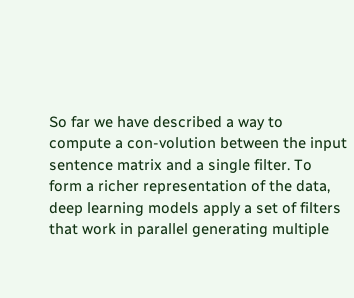So far we have described a way to compute a con-volution between the input sentence matrix and a single filter. To form a richer representation of the data, deep learning models apply a set of filters that work in parallel generating multiple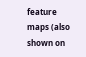feature maps (also shown on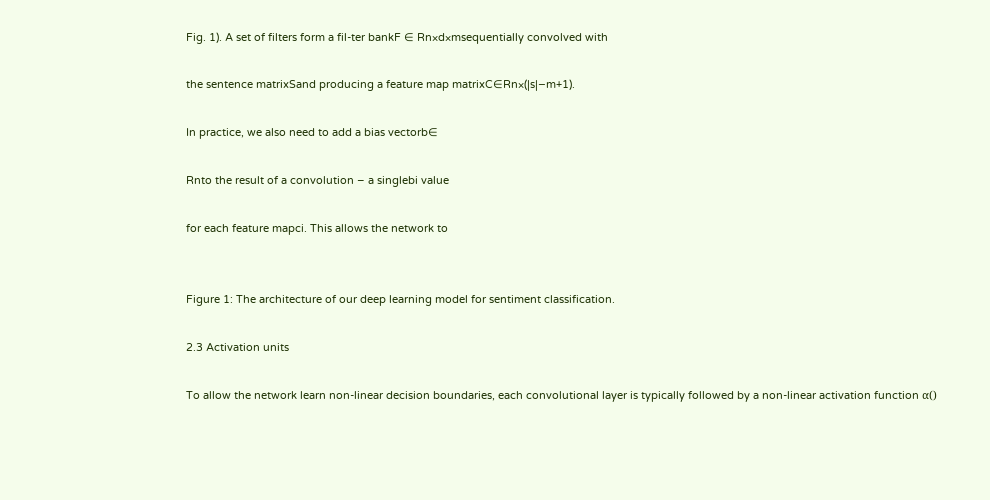Fig. 1). A set of filters form a fil-ter bankF ∈ Rn×d×msequentially convolved with

the sentence matrixSand producing a feature map matrixC∈Rn×(|s|−m+1).

In practice, we also need to add a bias vectorb∈

Rnto the result of a convolution – a singlebi value

for each feature mapci. This allows the network to


Figure 1: The architecture of our deep learning model for sentiment classification.

2.3 Activation units

To allow the network learn non-linear decision boundaries, each convolutional layer is typically followed by a non-linear activation function α()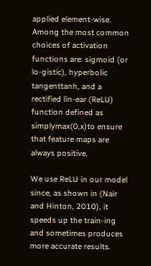applied element-wise. Among the most common choices of activation functions are: sigmoid (or lo-gistic), hyperbolic tangenttanh, and a rectified lin-ear (ReLU) function defined as simplymax(0,x)to ensure that feature maps are always positive.

We use ReLU in our model since, as shown in (Nair and Hinton, 2010), it speeds up the train-ing and sometimes produces more accurate results.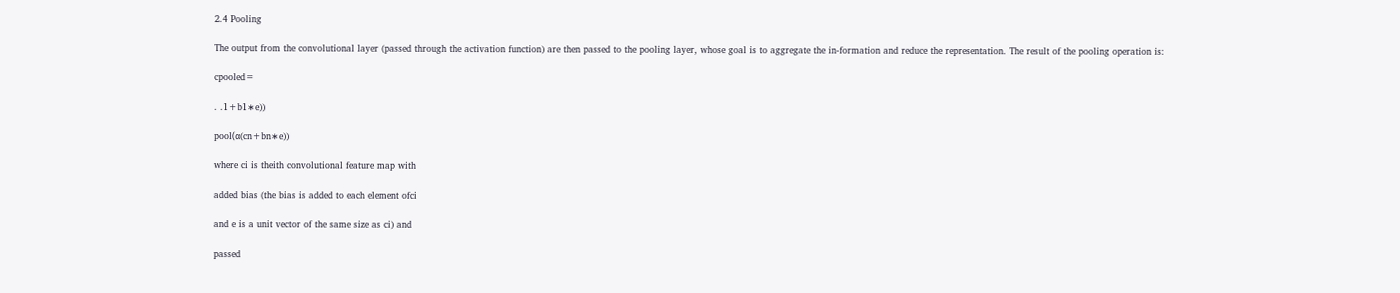2.4 Pooling

The output from the convolutional layer (passed through the activation function) are then passed to the pooling layer, whose goal is to aggregate the in-formation and reduce the representation. The result of the pooling operation is:

cpooled=

. .1+b1∗e))

pool(α(cn+bn∗e))

where ci is theith convolutional feature map with

added bias (the bias is added to each element ofci

and e is a unit vector of the same size as ci) and

passed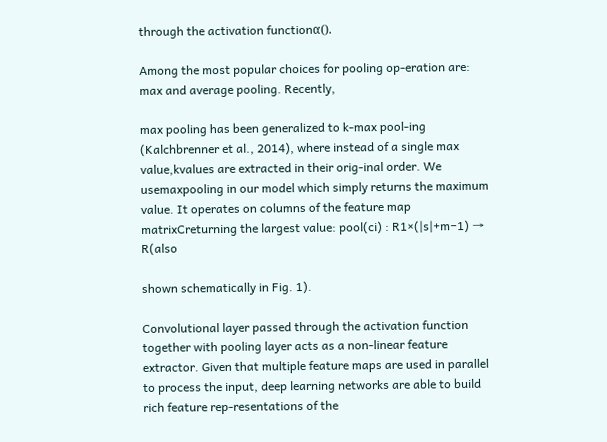through the activation functionα().

Among the most popular choices for pooling op-eration are: max and average pooling. Recently,

max pooling has been generalized to k-max pool-ing (Kalchbrenner et al., 2014), where instead of a single max value,kvalues are extracted in their orig-inal order. We usemaxpooling in our model which simply returns the maximum value. It operates on columns of the feature map matrixCreturning the largest value: pool(ci) : R1×(|s|+m−1) → R(also

shown schematically in Fig. 1).

Convolutional layer passed through the activation function together with pooling layer acts as a non-linear feature extractor. Given that multiple feature maps are used in parallel to process the input, deep learning networks are able to build rich feature rep-resentations of the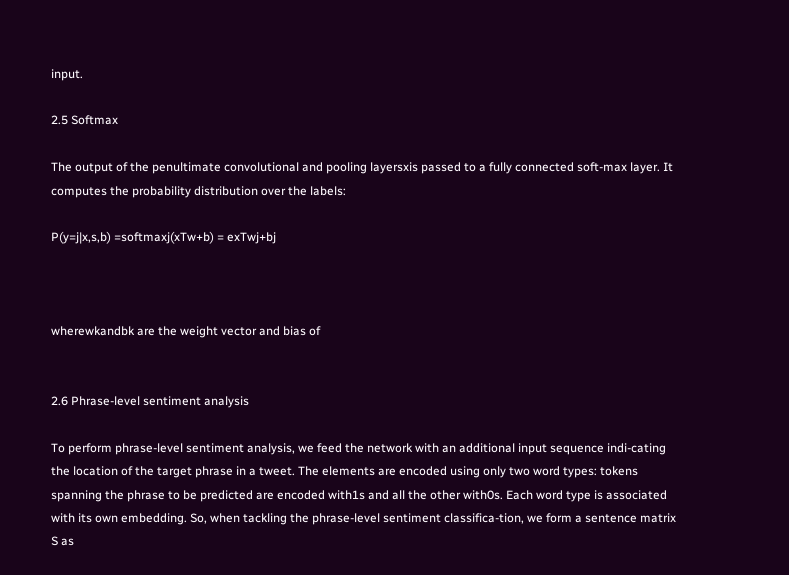input.

2.5 Softmax

The output of the penultimate convolutional and pooling layersxis passed to a fully connected soft-max layer. It computes the probability distribution over the labels:

P(y=j|x,s,b) =softmaxj(xTw+b) = exTwj+bj



wherewkandbk are the weight vector and bias of


2.6 Phrase-level sentiment analysis

To perform phrase-level sentiment analysis, we feed the network with an additional input sequence indi-cating the location of the target phrase in a tweet. The elements are encoded using only two word types: tokens spanning the phrase to be predicted are encoded with1s and all the other with0s. Each word type is associated with its own embedding. So, when tackling the phrase-level sentiment classifica-tion, we form a sentence matrix S as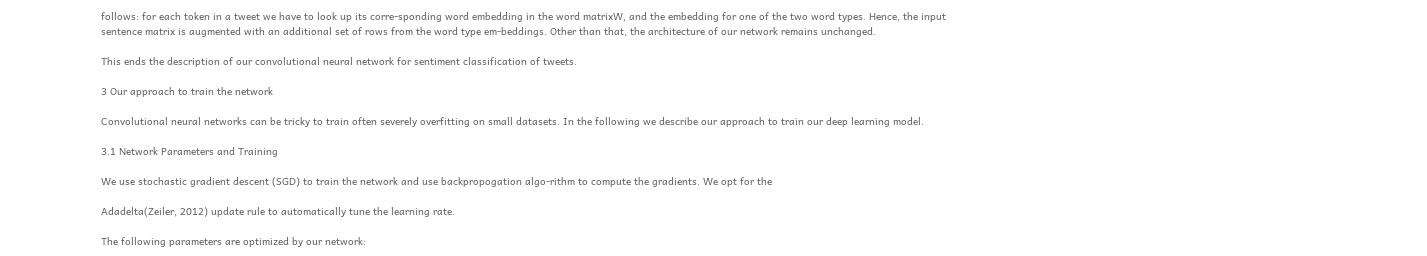follows: for each token in a tweet we have to look up its corre-sponding word embedding in the word matrixW, and the embedding for one of the two word types. Hence, the input sentence matrix is augmented with an additional set of rows from the word type em-beddings. Other than that, the architecture of our network remains unchanged.

This ends the description of our convolutional neural network for sentiment classification of tweets.

3 Our approach to train the network

Convolutional neural networks can be tricky to train often severely overfitting on small datasets. In the following we describe our approach to train our deep learning model.

3.1 Network Parameters and Training

We use stochastic gradient descent (SGD) to train the network and use backpropogation algo-rithm to compute the gradients. We opt for the

Adadelta(Zeiler, 2012) update rule to automatically tune the learning rate.

The following parameters are optimized by our network: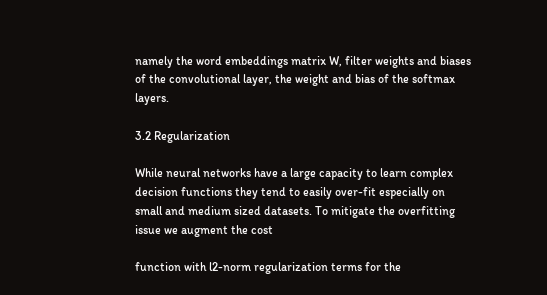namely the word embeddings matrix W, filter weights and biases of the convolutional layer, the weight and bias of the softmax layers.

3.2 Regularization

While neural networks have a large capacity to learn complex decision functions they tend to easily over-fit especially on small and medium sized datasets. To mitigate the overfitting issue we augment the cost

function with l2-norm regularization terms for the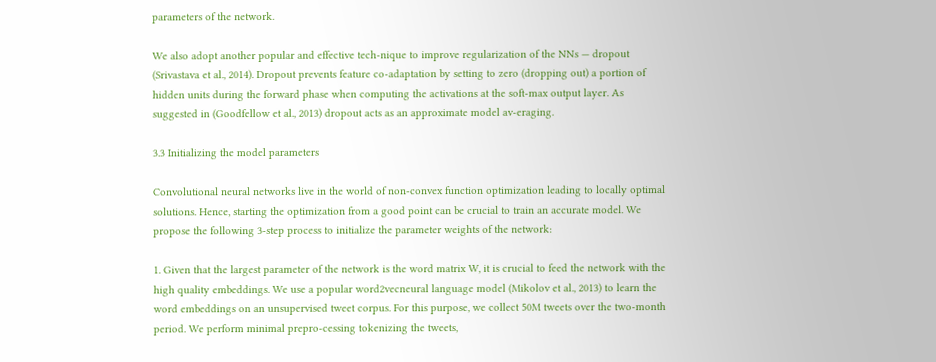parameters of the network.

We also adopt another popular and effective tech-nique to improve regularization of the NNs — dropout (Srivastava et al., 2014). Dropout prevents feature co-adaptation by setting to zero (dropping out) a portion of hidden units during the forward phase when computing the activations at the soft-max output layer. As suggested in (Goodfellow et al., 2013) dropout acts as an approximate model av-eraging.

3.3 Initializing the model parameters

Convolutional neural networks live in the world of non-convex function optimization leading to locally optimal solutions. Hence, starting the optimization from a good point can be crucial to train an accurate model. We propose the following 3-step process to initialize the parameter weights of the network:

1. Given that the largest parameter of the network is the word matrix W, it is crucial to feed the network with the high quality embeddings. We use a popular word2vecneural language model (Mikolov et al., 2013) to learn the word embeddings on an unsupervised tweet corpus. For this purpose, we collect 50M tweets over the two-month period. We perform minimal prepro-cessing tokenizing the tweets,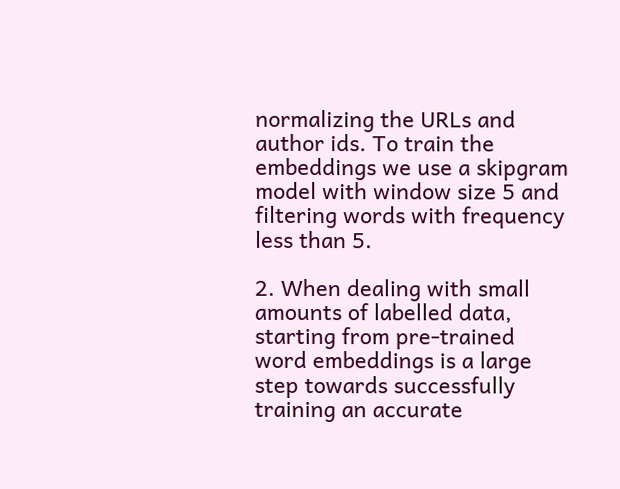normalizing the URLs and author ids. To train the embeddings we use a skipgram model with window size 5 and filtering words with frequency less than 5.

2. When dealing with small amounts of labelled data, starting from pre-trained word embeddings is a large step towards successfully training an accurate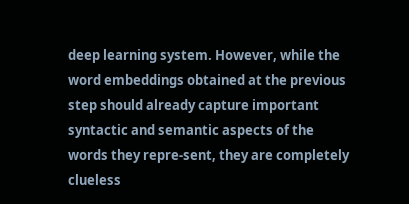deep learning system. However, while the word embeddings obtained at the previous step should already capture important syntactic and semantic aspects of the words they repre-sent, they are completely clueless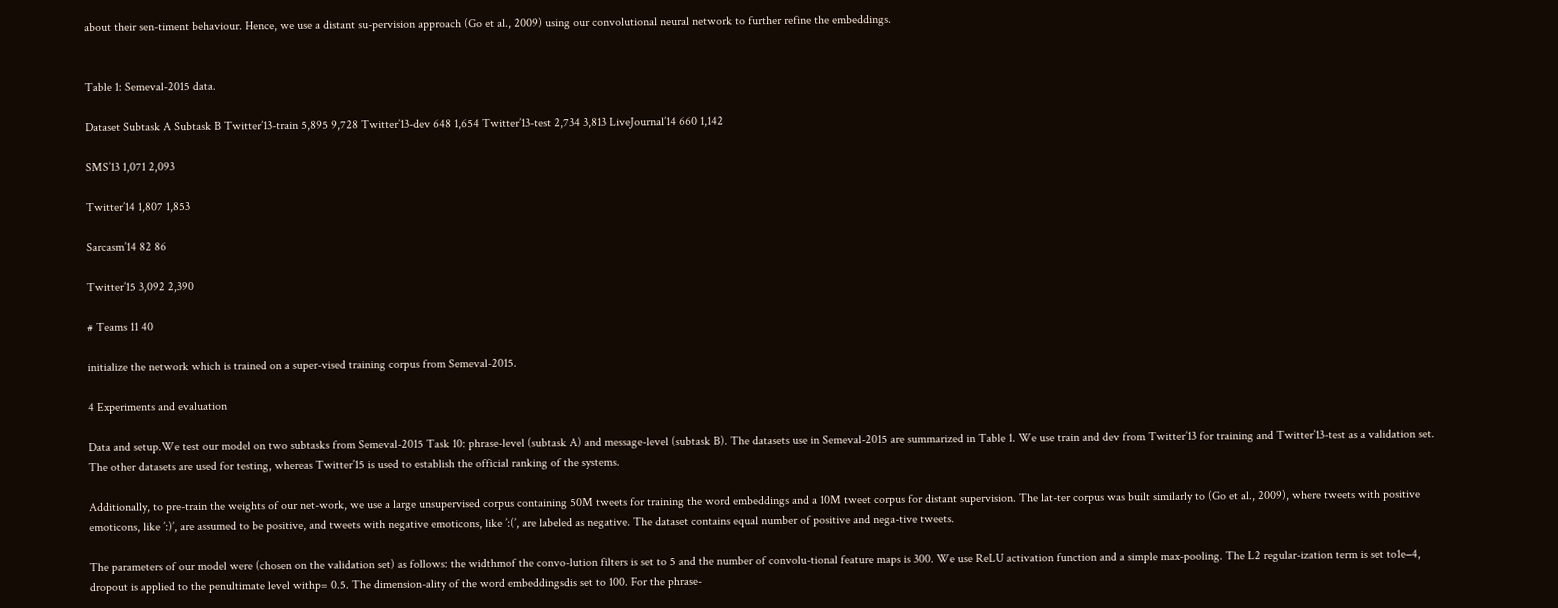about their sen-timent behaviour. Hence, we use a distant su-pervision approach (Go et al., 2009) using our convolutional neural network to further refine the embeddings.


Table 1: Semeval-2015 data.

Dataset Subtask A Subtask B Twitter’13-train 5,895 9,728 Twitter’13-dev 648 1,654 Twitter’13-test 2,734 3,813 LiveJournal’14 660 1,142

SMS’13 1,071 2,093

Twitter’14 1,807 1,853

Sarcasm’14 82 86

Twitter’15 3,092 2,390

# Teams 11 40

initialize the network which is trained on a super-vised training corpus from Semeval-2015.

4 Experiments and evaluation

Data and setup.We test our model on two subtasks from Semeval-2015 Task 10: phrase-level (subtask A) and message-level (subtask B). The datasets use in Semeval-2015 are summarized in Table 1. We use train and dev from Twitter’13 for training and Twitter’13-test as a validation set. The other datasets are used for testing, whereas Twitter’15 is used to establish the official ranking of the systems.

Additionally, to pre-train the weights of our net-work, we use a large unsupervised corpus containing 50M tweets for training the word embeddings and a 10M tweet corpus for distant supervision. The lat-ter corpus was built similarly to (Go et al., 2009), where tweets with positive emoticons, like ’:)’, are assumed to be positive, and tweets with negative emoticons, like ’:(’, are labeled as negative. The dataset contains equal number of positive and nega-tive tweets.

The parameters of our model were (chosen on the validation set) as follows: the widthmof the convo-lution filters is set to 5 and the number of convolu-tional feature maps is 300. We use ReLU activation function and a simple max-pooling. The L2 regular-ization term is set to1e−4, dropout is applied to the penultimate level withp= 0.5. The dimension-ality of the word embeddingsdis set to 100. For the phrase-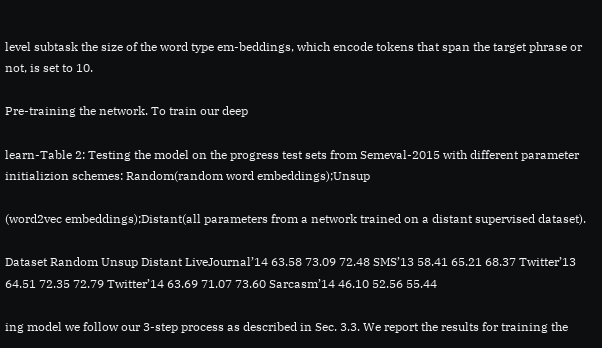level subtask the size of the word type em-beddings, which encode tokens that span the target phrase or not, is set to 10.

Pre-training the network. To train our deep

learn-Table 2: Testing the model on the progress test sets from Semeval-2015 with different parameter initializion schemes: Random(random word embeddings);Unsup

(word2vec embeddings);Distant(all parameters from a network trained on a distant supervised dataset).

Dataset Random Unsup Distant LiveJournal’14 63.58 73.09 72.48 SMS’13 58.41 65.21 68.37 Twitter’13 64.51 72.35 72.79 Twitter’14 63.69 71.07 73.60 Sarcasm’14 46.10 52.56 55.44

ing model we follow our 3-step process as described in Sec. 3.3. We report the results for training the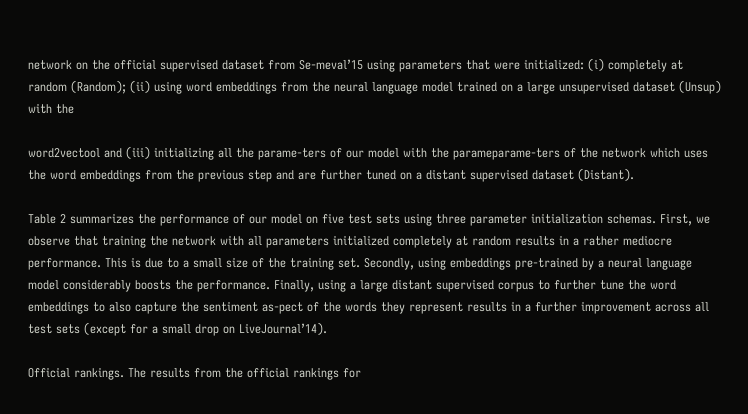network on the official supervised dataset from Se-meval’15 using parameters that were initialized: (i) completely at random (Random); (ii) using word embeddings from the neural language model trained on a large unsupervised dataset (Unsup) with the

word2vectool and (iii) initializing all the parame-ters of our model with the parameparame-ters of the network which uses the word embeddings from the previous step and are further tuned on a distant supervised dataset (Distant).

Table 2 summarizes the performance of our model on five test sets using three parameter initialization schemas. First, we observe that training the network with all parameters initialized completely at random results in a rather mediocre performance. This is due to a small size of the training set. Secondly, using embeddings pre-trained by a neural language model considerably boosts the performance. Finally, using a large distant supervised corpus to further tune the word embeddings to also capture the sentiment as-pect of the words they represent results in a further improvement across all test sets (except for a small drop on LiveJournal’14).

Official rankings. The results from the official rankings for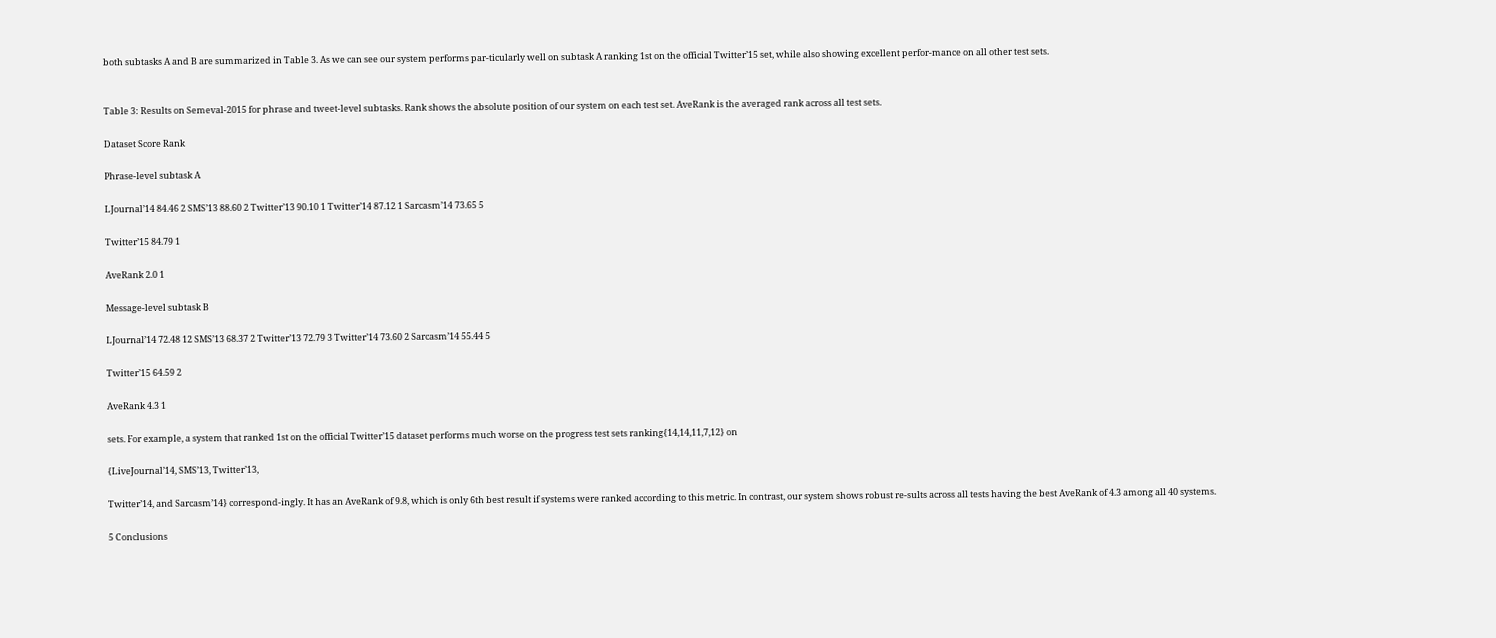both subtasks A and B are summarized in Table 3. As we can see our system performs par-ticularly well on subtask A ranking 1st on the official Twitter’15 set, while also showing excellent perfor-mance on all other test sets.


Table 3: Results on Semeval-2015 for phrase and tweet-level subtasks. Rank shows the absolute position of our system on each test set. AveRank is the averaged rank across all test sets.

Dataset Score Rank

Phrase-level subtask A

LJournal’14 84.46 2 SMS’13 88.60 2 Twitter’13 90.10 1 Twitter’14 87.12 1 Sarcasm’14 73.65 5

Twitter’15 84.79 1

AveRank 2.0 1

Message-level subtask B

LJournal’14 72.48 12 SMS’13 68.37 2 Twitter’13 72.79 3 Twitter’14 73.60 2 Sarcasm’14 55.44 5

Twitter’15 64.59 2

AveRank 4.3 1

sets. For example, a system that ranked 1st on the official Twitter’15 dataset performs much worse on the progress test sets ranking{14,14,11,7,12} on

{LiveJournal’14, SMS’13, Twitter’13,

Twitter’14, and Sarcasm’14} correspond-ingly. It has an AveRank of 9.8, which is only 6th best result if systems were ranked according to this metric. In contrast, our system shows robust re-sults across all tests having the best AveRank of 4.3 among all 40 systems.

5 Conclusions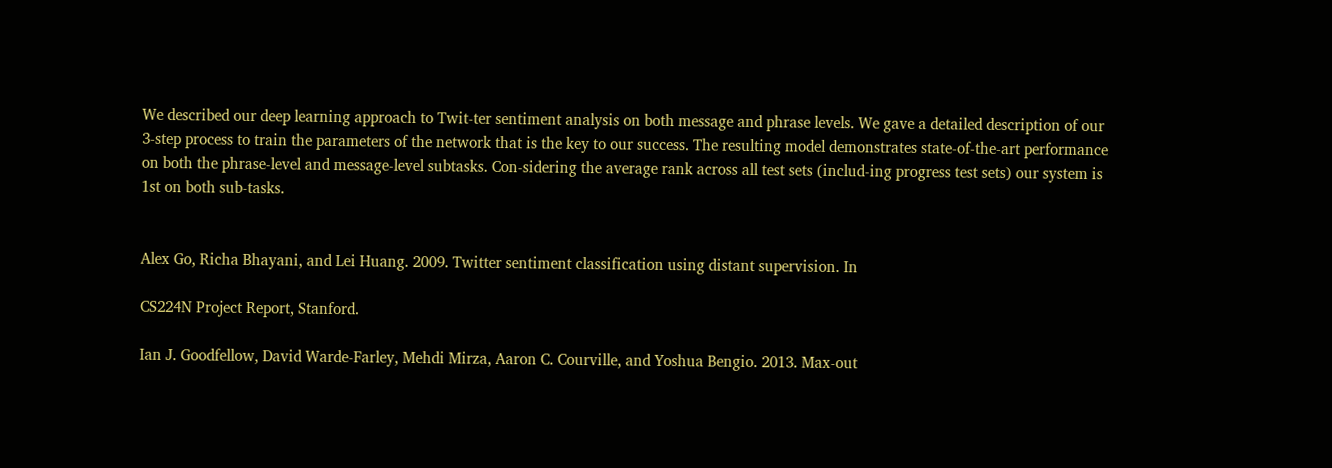We described our deep learning approach to Twit-ter sentiment analysis on both message and phrase levels. We gave a detailed description of our 3-step process to train the parameters of the network that is the key to our success. The resulting model demonstrates state-of-the-art performance on both the phrase-level and message-level subtasks. Con-sidering the average rank across all test sets (includ-ing progress test sets) our system is 1st on both sub-tasks.


Alex Go, Richa Bhayani, and Lei Huang. 2009. Twitter sentiment classification using distant supervision. In

CS224N Project Report, Stanford.

Ian J. Goodfellow, David Warde-Farley, Mehdi Mirza, Aaron C. Courville, and Yoshua Bengio. 2013. Max-out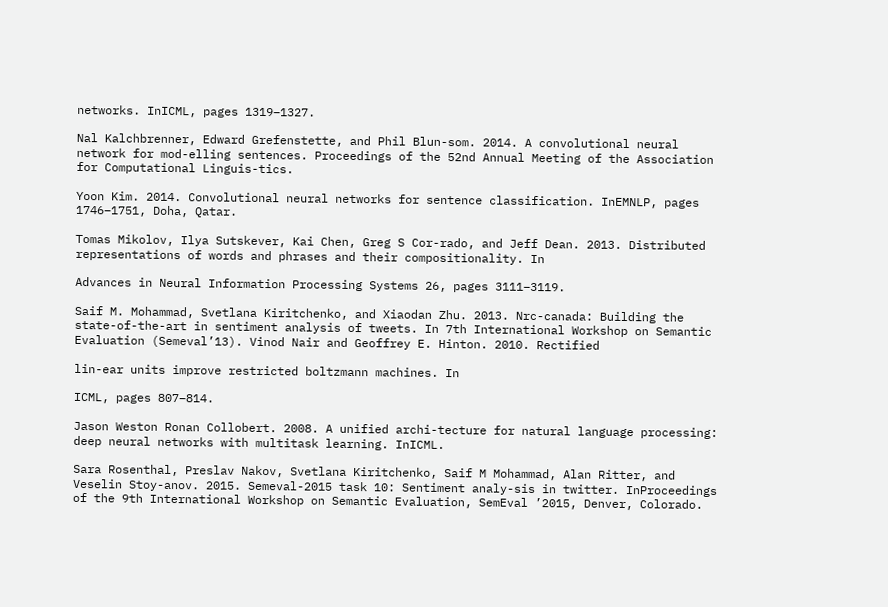networks. InICML, pages 1319–1327.

Nal Kalchbrenner, Edward Grefenstette, and Phil Blun-som. 2014. A convolutional neural network for mod-elling sentences. Proceedings of the 52nd Annual Meeting of the Association for Computational Linguis-tics.

Yoon Kim. 2014. Convolutional neural networks for sentence classification. InEMNLP, pages 1746–1751, Doha, Qatar.

Tomas Mikolov, Ilya Sutskever, Kai Chen, Greg S Cor-rado, and Jeff Dean. 2013. Distributed representations of words and phrases and their compositionality. In

Advances in Neural Information Processing Systems 26, pages 3111–3119.

Saif M. Mohammad, Svetlana Kiritchenko, and Xiaodan Zhu. 2013. Nrc-canada: Building the state-of-the-art in sentiment analysis of tweets. In 7th International Workshop on Semantic Evaluation (Semeval’13). Vinod Nair and Geoffrey E. Hinton. 2010. Rectified

lin-ear units improve restricted boltzmann machines. In

ICML, pages 807–814.

Jason Weston Ronan Collobert. 2008. A unified archi-tecture for natural language processing: deep neural networks with multitask learning. InICML.

Sara Rosenthal, Preslav Nakov, Svetlana Kiritchenko, Saif M Mohammad, Alan Ritter, and Veselin Stoy-anov. 2015. Semeval-2015 task 10: Sentiment analy-sis in twitter. InProceedings of the 9th International Workshop on Semantic Evaluation, SemEval ’2015, Denver, Colorado.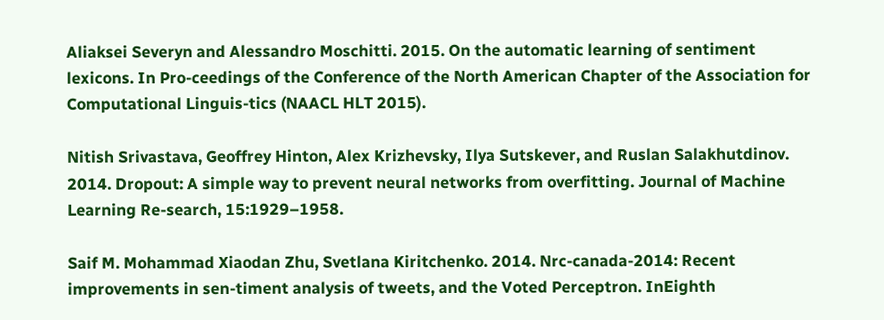Aliaksei Severyn and Alessandro Moschitti. 2015. On the automatic learning of sentiment lexicons. In Pro-ceedings of the Conference of the North American Chapter of the Association for Computational Linguis-tics (NAACL HLT 2015).

Nitish Srivastava, Geoffrey Hinton, Alex Krizhevsky, Ilya Sutskever, and Ruslan Salakhutdinov. 2014. Dropout: A simple way to prevent neural networks from overfitting. Journal of Machine Learning Re-search, 15:1929–1958.

Saif M. Mohammad Xiaodan Zhu, Svetlana Kiritchenko. 2014. Nrc-canada-2014: Recent improvements in sen-timent analysis of tweets, and the Voted Perceptron. InEighth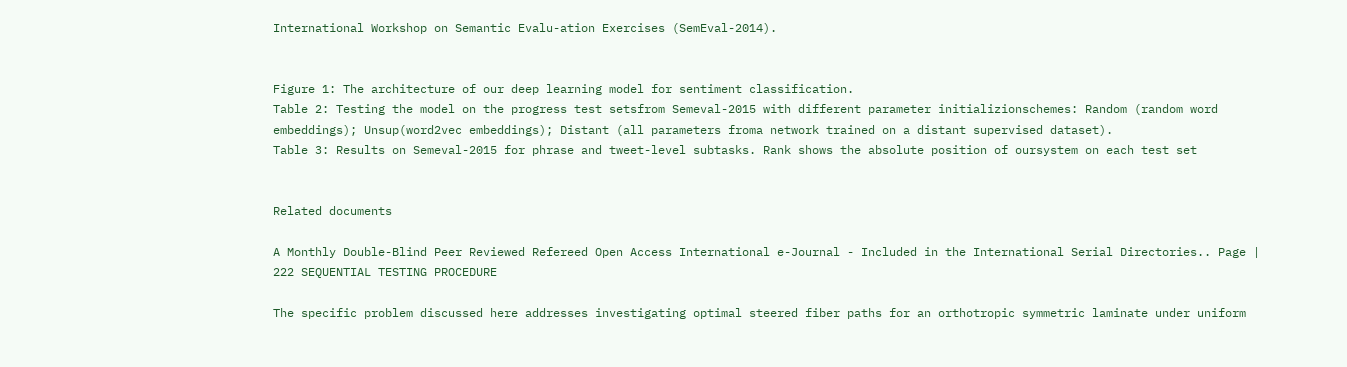International Workshop on Semantic Evalu-ation Exercises (SemEval-2014).


Figure 1: The architecture of our deep learning model for sentiment classification.
Table 2: Testing the model on the progress test setsfrom Semeval-2015 with different parameter initializionschemes: Random (random word embeddings); Unsup(word2vec embeddings); Distant (all parameters froma network trained on a distant supervised dataset).
Table 3: Results on Semeval-2015 for phrase and tweet-level subtasks. Rank shows the absolute position of oursystem on each test set


Related documents

A Monthly Double-Blind Peer Reviewed Refereed Open Access International e-Journal - Included in the International Serial Directories.. Page | 222 SEQUENTIAL TESTING PROCEDURE

The specific problem discussed here addresses investigating optimal steered fiber paths for an orthotropic symmetric laminate under uniform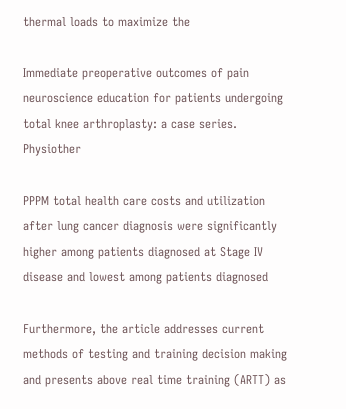thermal loads to maximize the

Immediate preoperative outcomes of pain neuroscience education for patients undergoing total knee arthroplasty: a case series. Physiother

PPPM total health care costs and utilization after lung cancer diagnosis were significantly higher among patients diagnosed at Stage IV disease and lowest among patients diagnosed

Furthermore, the article addresses current methods of testing and training decision making and presents above real time training (ARTT) as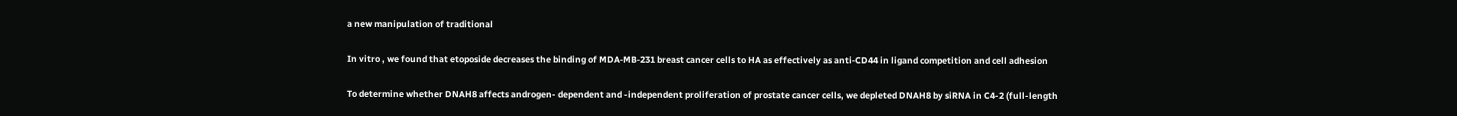a new manipulation of traditional

In vitro , we found that etoposide decreases the binding of MDA‑MB‑231 breast cancer cells to HA as effectively as anti‑CD44 in ligand competition and cell adhesion

To determine whether DNAH8 affects androgen- dependent and -independent proliferation of prostate cancer cells, we depleted DNAH8 by siRNA in C4-2 (full-length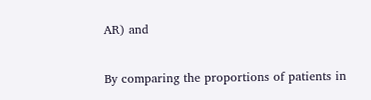AR) and

By comparing the proportions of patients in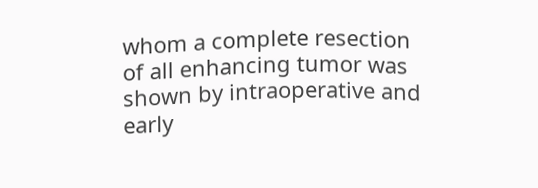whom a complete resection of all enhancing tumor was shown by intraoperative and early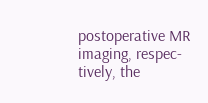postoperative MR imaging, respec- tively, the